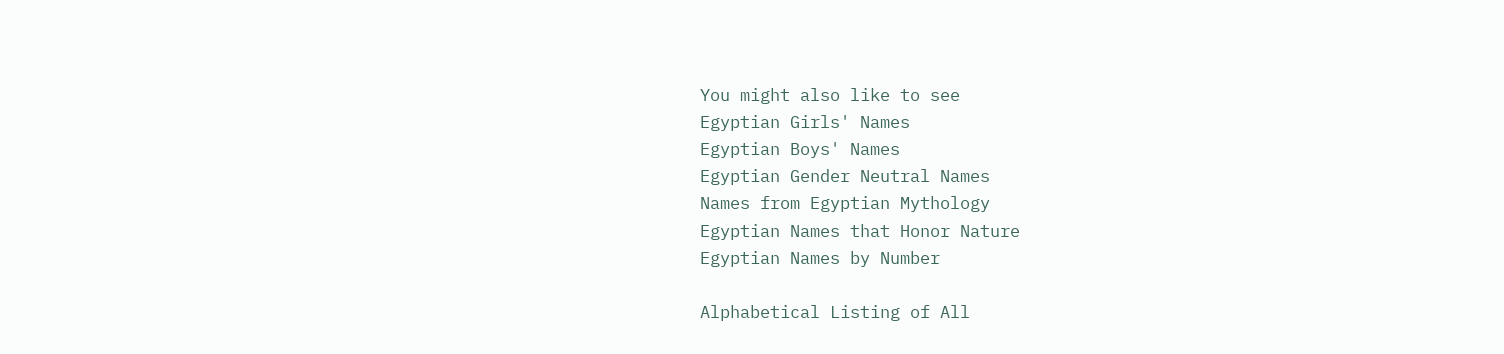You might also like to see
Egyptian Girls' Names
Egyptian Boys' Names
Egyptian Gender Neutral Names
Names from Egyptian Mythology
Egyptian Names that Honor Nature
Egyptian Names by Number

Alphabetical Listing of All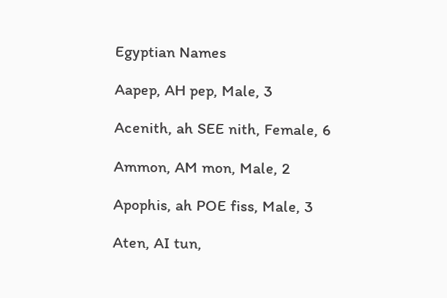Egyptian Names

Aapep, AH pep, Male, 3

Acenith, ah SEE nith, Female, 6

Ammon, AM mon, Male, 2

Apophis, ah POE fiss, Male, 3

Aten, AI tun,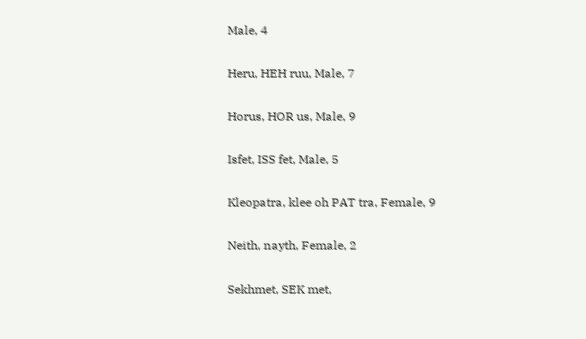Male, 4

Heru, HEH ruu, Male, 7

Horus, HOR us, Male, 9

Isfet, ISS fet, Male, 5

Kleopatra, klee oh PAT tra, Female, 9

Neith, nayth, Female, 2

Sekhmet, SEK met,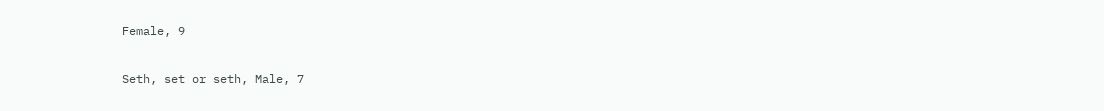Female, 9

Seth, set or seth, Male, 7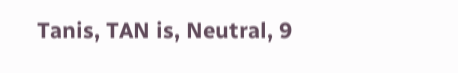Tanis, TAN is, Neutral, 9